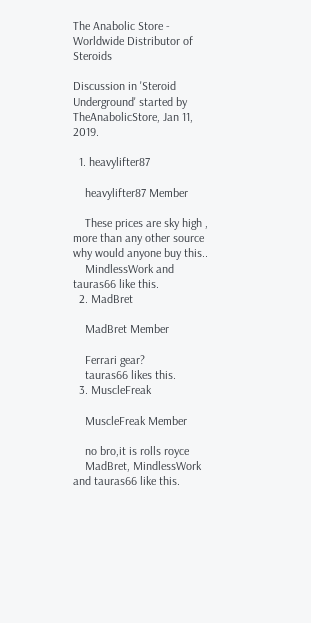The Anabolic Store - Worldwide Distributor of Steroids

Discussion in 'Steroid Underground' started by TheAnabolicStore, Jan 11, 2019.

  1. heavylifter87

    heavylifter87 Member

    These prices are sky high , more than any other source why would anyone buy this..
    MindlessWork and tauras66 like this.
  2. MadBret

    MadBret Member

    Ferrari gear?
    tauras66 likes this.
  3. MuscleFreak

    MuscleFreak Member

    no bro,it is rolls royce
    MadBret, MindlessWork and tauras66 like this.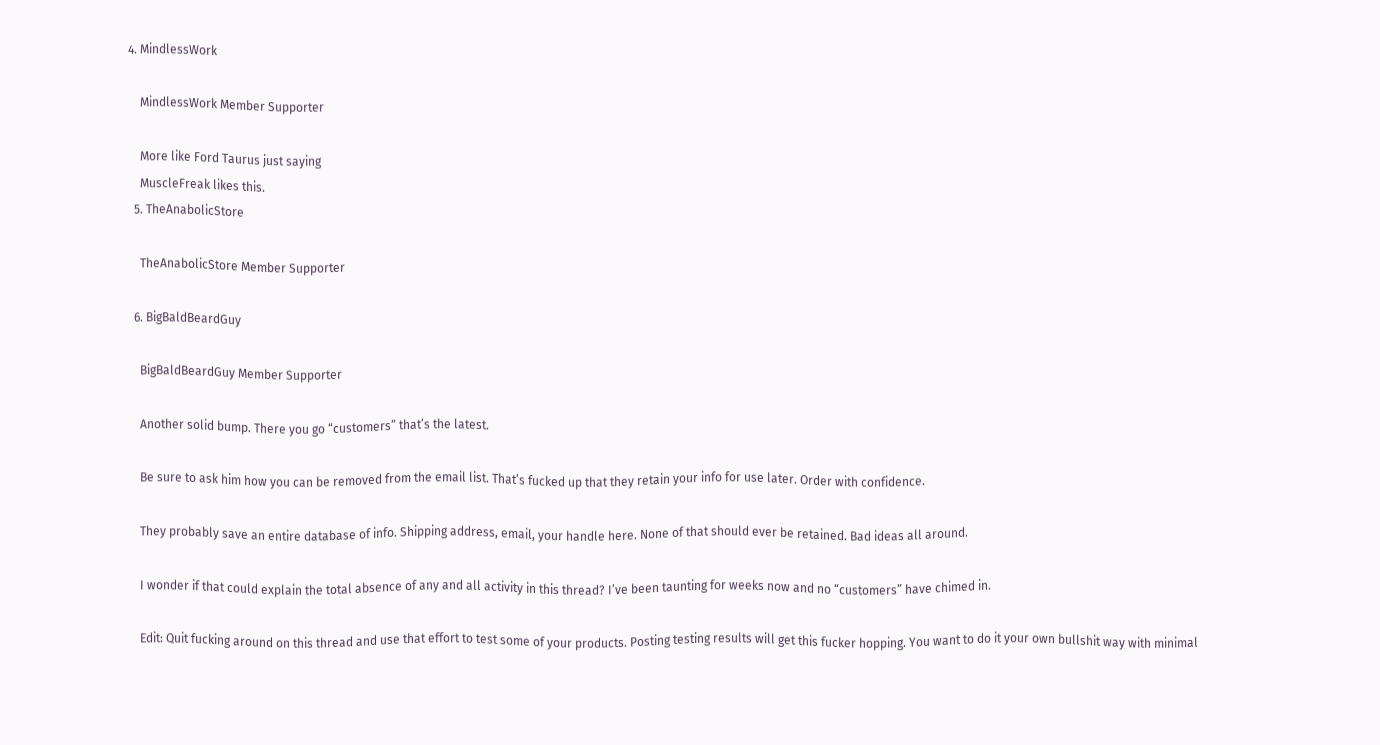4. MindlessWork

    MindlessWork Member Supporter

    More like Ford Taurus just saying
    MuscleFreak likes this.
  5. TheAnabolicStore

    TheAnabolicStore Member Supporter

  6. BigBaldBeardGuy

    BigBaldBeardGuy Member Supporter

    Another solid bump. There you go “customers” that’s the latest.

    Be sure to ask him how you can be removed from the email list. That’s fucked up that they retain your info for use later. Order with confidence.

    They probably save an entire database of info. Shipping address, email, your handle here. None of that should ever be retained. Bad ideas all around.

    I wonder if that could explain the total absence of any and all activity in this thread? I’ve been taunting for weeks now and no “customers” have chimed in.

    Edit: Quit fucking around on this thread and use that effort to test some of your products. Posting testing results will get this fucker hopping. You want to do it your own bullshit way with minimal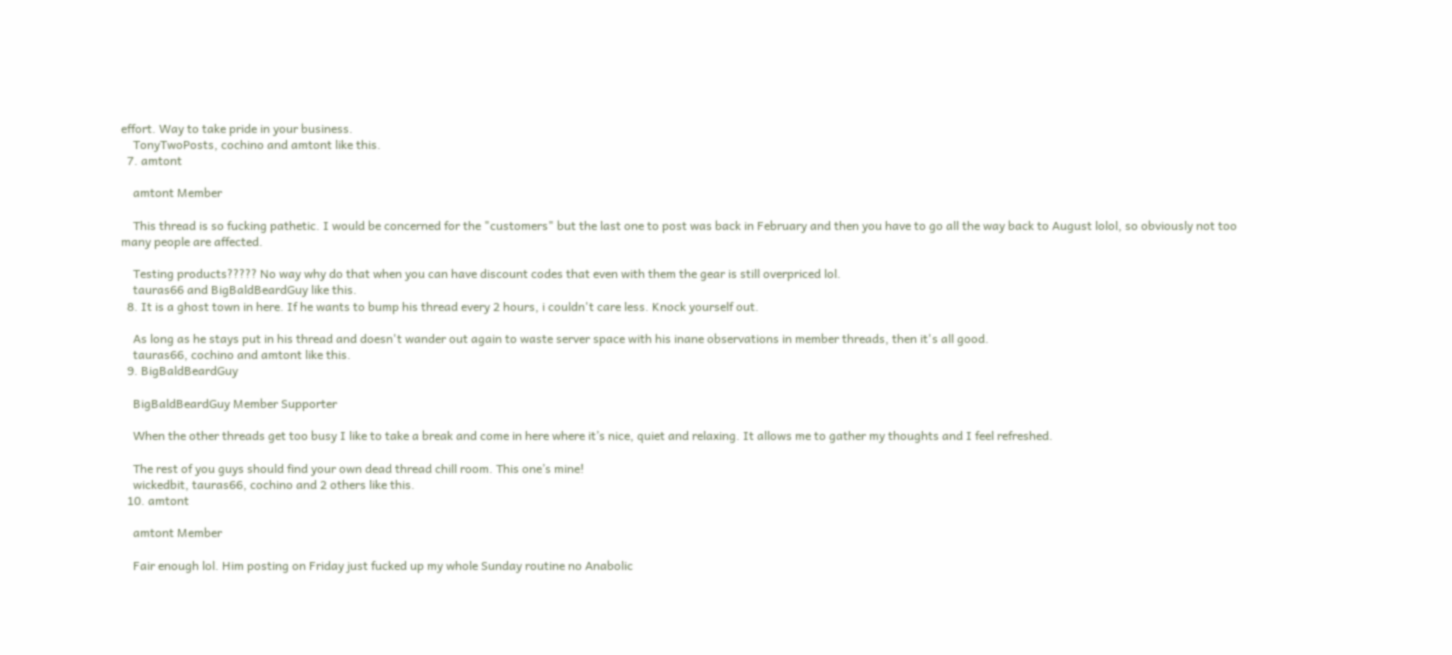effort. Way to take pride in your business.
    TonyTwoPosts, cochino and amtont like this.
  7. amtont

    amtont Member

    This thread is so fucking pathetic. I would be concerned for the "customers" but the last one to post was back in February and then you have to go all the way back to August lolol, so obviously not too many people are affected.

    Testing products????? No way why do that when you can have discount codes that even with them the gear is still overpriced lol.
    tauras66 and BigBaldBeardGuy like this.
  8. It is a ghost town in here. If he wants to bump his thread every 2 hours, i couldn't care less. Knock yourself out.

    As long as he stays put in his thread and doesn't wander out again to waste server space with his inane observations in member threads, then it's all good.
    tauras66, cochino and amtont like this.
  9. BigBaldBeardGuy

    BigBaldBeardGuy Member Supporter

    When the other threads get too busy I like to take a break and come in here where it’s nice, quiet and relaxing. It allows me to gather my thoughts and I feel refreshed.

    The rest of you guys should find your own dead thread chill room. This one’s mine!
    wickedbit, tauras66, cochino and 2 others like this.
  10. amtont

    amtont Member

    Fair enough lol. Him posting on Friday just fucked up my whole Sunday routine no Anabolic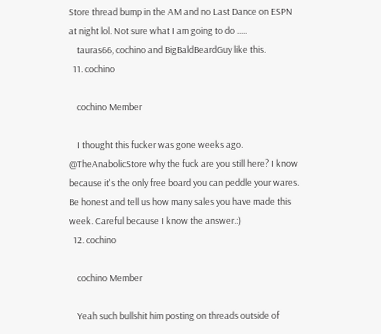Store thread bump in the AM and no Last Dance on ESPN at night lol. Not sure what I am going to do .....
    tauras66, cochino and BigBaldBeardGuy like this.
  11. cochino

    cochino Member

    I thought this fucker was gone weeks ago. @TheAnabolicStore why the fuck are you still here? I know because it's the only free board you can peddle your wares. Be honest and tell us how many sales you have made this week. Careful because I know the answer.:)
  12. cochino

    cochino Member

    Yeah such bullshit him posting on threads outside of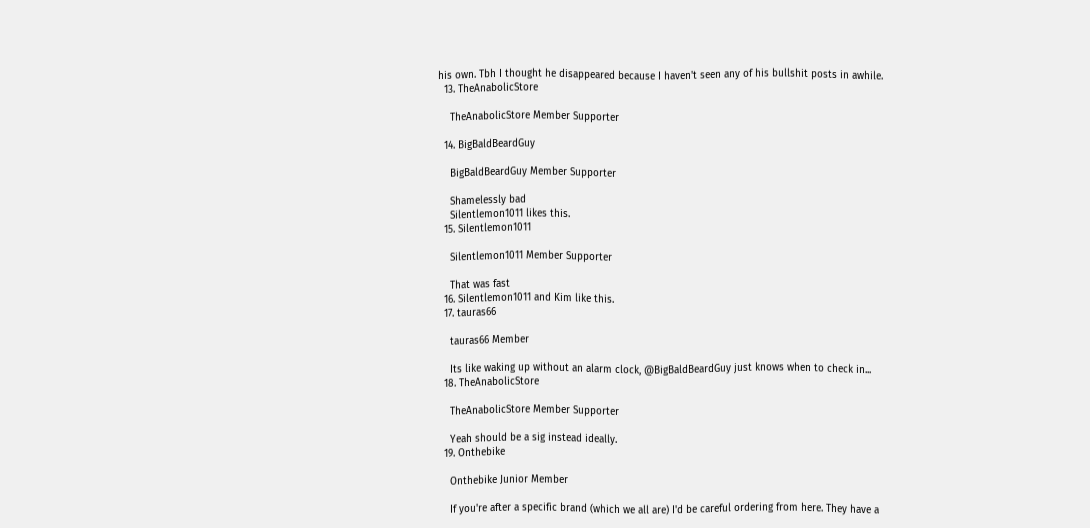his own. Tbh I thought he disappeared because I haven't seen any of his bullshit posts in awhile.
  13. TheAnabolicStore

    TheAnabolicStore Member Supporter

  14. BigBaldBeardGuy

    BigBaldBeardGuy Member Supporter

    Shamelessly bad
    Silentlemon1011 likes this.
  15. Silentlemon1011

    Silentlemon1011 Member Supporter

    That was fast
  16. Silentlemon1011 and Kim like this.
  17. tauras66

    tauras66 Member

    Its like waking up without an alarm clock, @BigBaldBeardGuy just knows when to check in...
  18. TheAnabolicStore

    TheAnabolicStore Member Supporter

    Yeah should be a sig instead ideally.
  19. Onthebike

    Onthebike Junior Member

    If you're after a specific brand (which we all are) I'd be careful ordering from here. They have a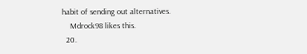habit of sending out alternatives.
    Mdrock98 likes this.
  20.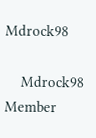Mdrock98

    Mdrock98 Member